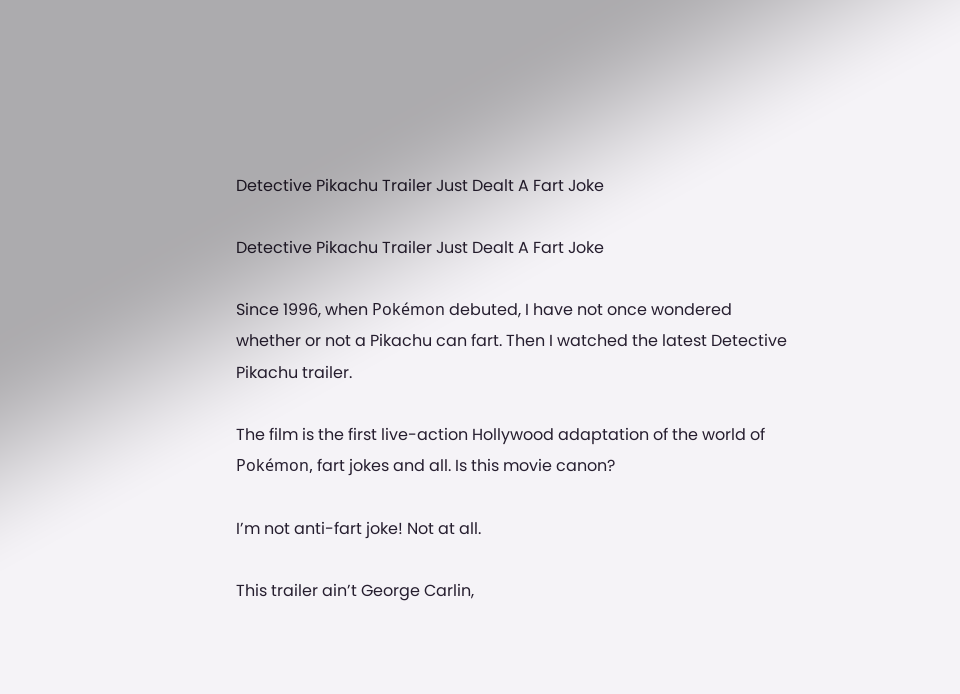Detective Pikachu Trailer Just Dealt A Fart Joke

Detective Pikachu Trailer Just Dealt A Fart Joke

Since 1996, when Pokémon debuted, I have not once wondered whether or not a Pikachu can fart. Then I watched the latest Detective Pikachu trailer.

The film is the first live-action Hollywood adaptation of the world of Pokémon, fart jokes and all. Is this movie canon?

I’m not anti-fart joke! Not at all.

This trailer ain’t George Carlin,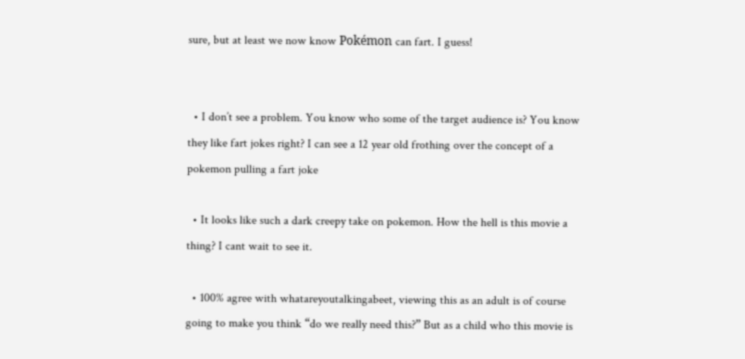sure, but at least we now know Pokémon can fart. I guess!


  • I don’t see a problem. You know who some of the target audience is? You know they like fart jokes right? I can see a 12 year old frothing over the concept of a pokemon pulling a fart joke

  • It looks like such a dark creepy take on pokemon. How the hell is this movie a thing? I cant wait to see it.

  • 100% agree with whatareyoutalkingabeet, viewing this as an adult is of course going to make you think “do we really need this?” But as a child who this movie is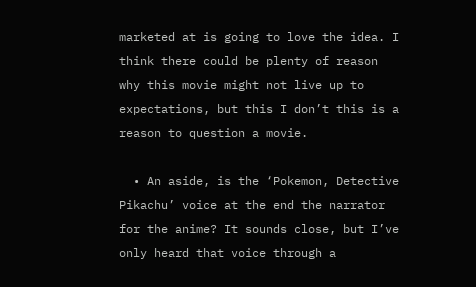marketed at is going to love the idea. I think there could be plenty of reason why this movie might not live up to expectations, but this I don’t this is a reason to question a movie.

  • An aside, is the ‘Pokemon, Detective Pikachu’ voice at the end the narrator for the anime? It sounds close, but I’ve only heard that voice through a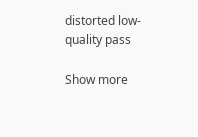distorted low-quality pass

Show more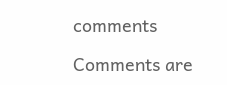comments

Comments are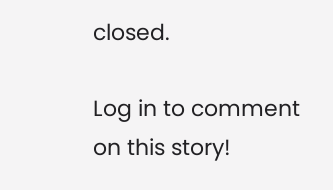closed.

Log in to comment on this story!